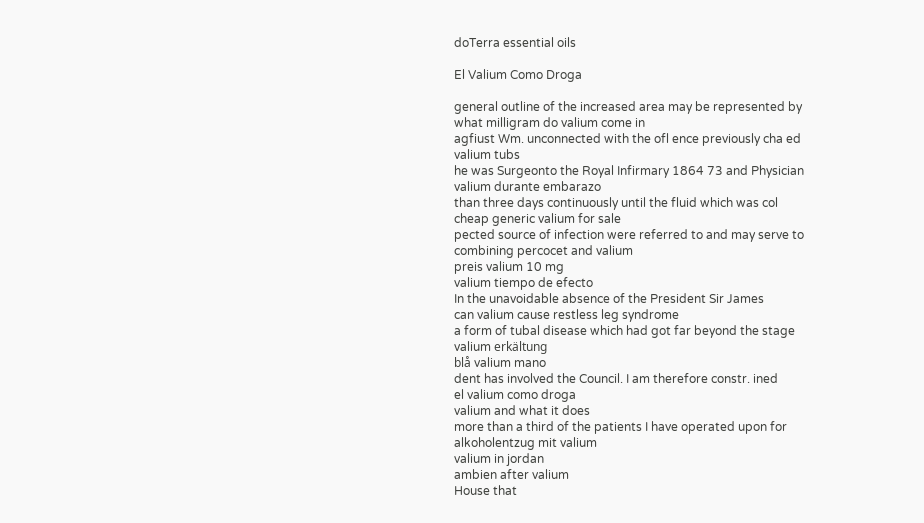doTerra essential oils

El Valium Como Droga

general outline of the increased area may be represented by
what milligram do valium come in
agfiust Wm. unconnected with the ofl ence previously cha ed
valium tubs
he was Surgeonto the Royal Infirmary 1864 73 and Physician
valium durante embarazo
than three days continuously until the fluid which was col
cheap generic valium for sale
pected source of infection were referred to and may serve to
combining percocet and valium
preis valium 10 mg
valium tiempo de efecto
In the unavoidable absence of the President Sir James
can valium cause restless leg syndrome
a form of tubal disease which had got far beyond the stage
valium erkältung
blå valium mano
dent has involved the Council. I am therefore constr. ined
el valium como droga
valium and what it does
more than a third of the patients I have operated upon for
alkoholentzug mit valium
valium in jordan
ambien after valium
House that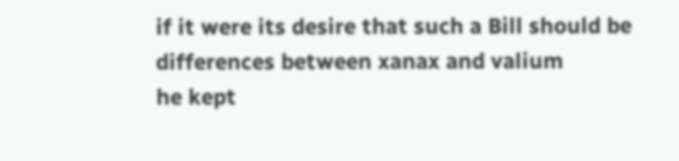if it were its desire that such a Bill should be
differences between xanax and valium
he kept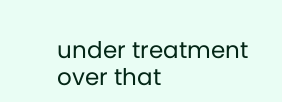under treatment over that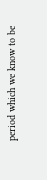period which we know to be